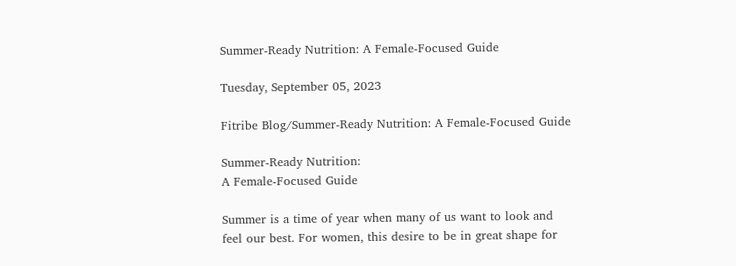Summer-Ready Nutrition: A Female-Focused Guide

Tuesday, September 05, 2023

Fitribe Blog/Summer-Ready Nutrition: A Female-Focused Guide

Summer-Ready Nutrition:
A Female-Focused Guide

Summer is a time of year when many of us want to look and feel our best. For women, this desire to be in great shape for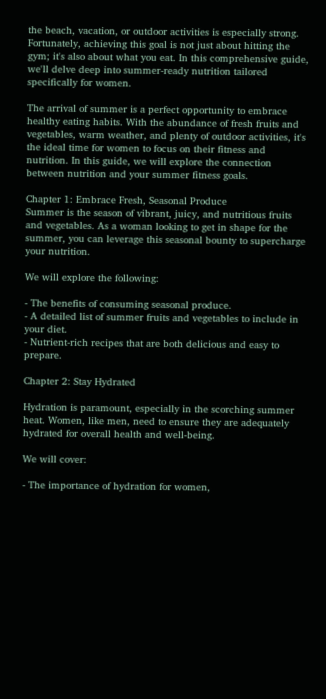the beach, vacation, or outdoor activities is especially strong. Fortunately, achieving this goal is not just about hitting the gym; it's also about what you eat. In this comprehensive guide, we'll delve deep into summer-ready nutrition tailored specifically for women.

The arrival of summer is a perfect opportunity to embrace healthy eating habits. With the abundance of fresh fruits and vegetables, warm weather, and plenty of outdoor activities, it's the ideal time for women to focus on their fitness and nutrition. In this guide, we will explore the connection between nutrition and your summer fitness goals.

Chapter 1: Embrace Fresh, Seasonal Produce
Summer is the season of vibrant, juicy, and nutritious fruits and vegetables. As a woman looking to get in shape for the summer, you can leverage this seasonal bounty to supercharge your nutrition.

We will explore the following:

- The benefits of consuming seasonal produce.
- A detailed list of summer fruits and vegetables to include in your diet.
- Nutrient-rich recipes that are both delicious and easy to prepare.

Chapter 2: Stay Hydrated

Hydration is paramount, especially in the scorching summer heat. Women, like men, need to ensure they are adequately hydrated for overall health and well-being.

We will cover:

- The importance of hydration for women,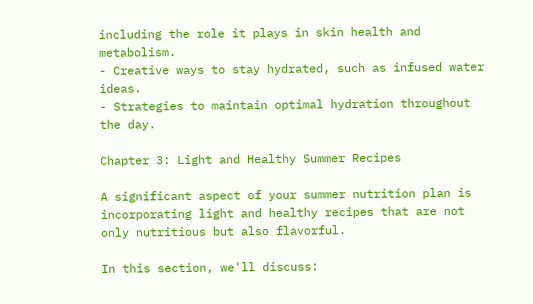including the role it plays in skin health and metabolism.
- Creative ways to stay hydrated, such as infused water ideas.
- Strategies to maintain optimal hydration throughout the day.

Chapter 3: Light and Healthy Summer Recipes

A significant aspect of your summer nutrition plan is incorporating light and healthy recipes that are not only nutritious but also flavorful.

In this section, we'll discuss: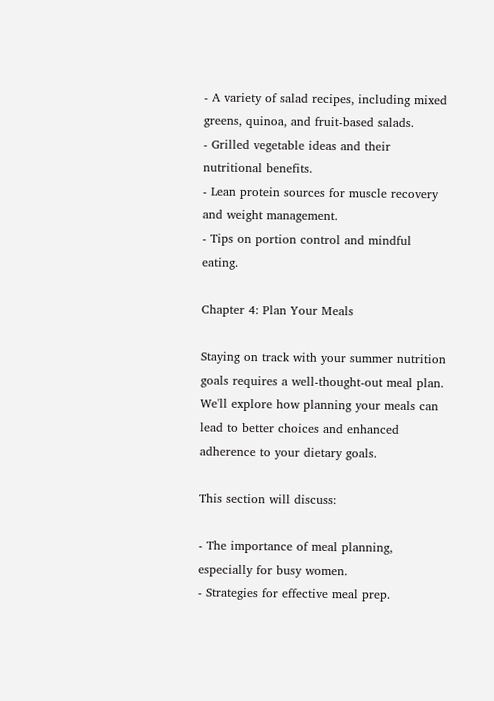- A variety of salad recipes, including mixed greens, quinoa, and fruit-based salads.
- Grilled vegetable ideas and their nutritional benefits.
- Lean protein sources for muscle recovery and weight management.
- Tips on portion control and mindful eating.

Chapter 4: Plan Your Meals

Staying on track with your summer nutrition goals requires a well-thought-out meal plan. We'll explore how planning your meals can lead to better choices and enhanced adherence to your dietary goals.

This section will discuss:

- The importance of meal planning, especially for busy women.
- Strategies for effective meal prep.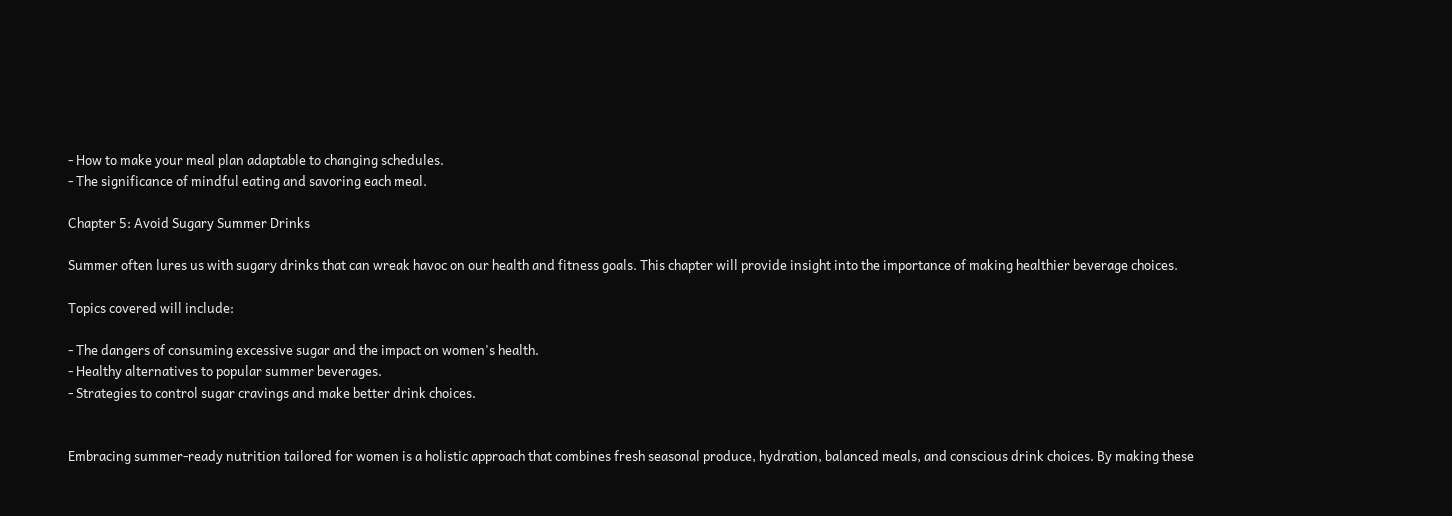- How to make your meal plan adaptable to changing schedules.
- The significance of mindful eating and savoring each meal.

Chapter 5: Avoid Sugary Summer Drinks

Summer often lures us with sugary drinks that can wreak havoc on our health and fitness goals. This chapter will provide insight into the importance of making healthier beverage choices.

Topics covered will include:

- The dangers of consuming excessive sugar and the impact on women's health.
- Healthy alternatives to popular summer beverages.
- Strategies to control sugar cravings and make better drink choices.


Embracing summer-ready nutrition tailored for women is a holistic approach that combines fresh seasonal produce, hydration, balanced meals, and conscious drink choices. By making these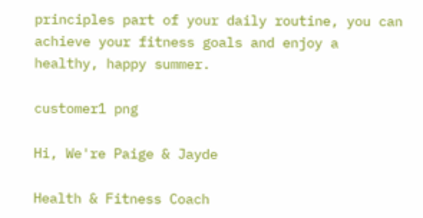principles part of your daily routine, you can achieve your fitness goals and enjoy a healthy, happy summer.

customer1 png

Hi, We're Paige & Jayde

Health & Fitness Coach